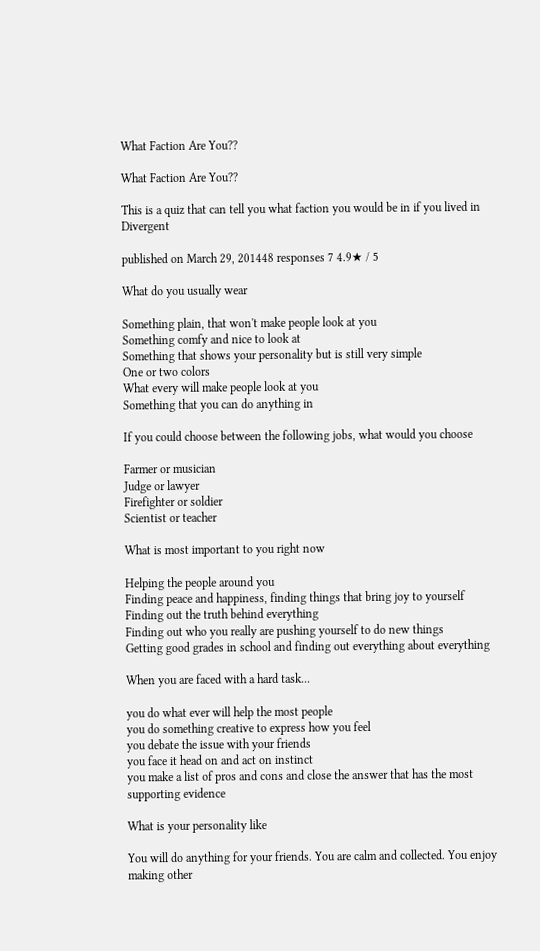What Faction Are You??

What Faction Are You??

This is a quiz that can tell you what faction you would be in if you lived in Divergent

published on March 29, 201448 responses 7 4.9★ / 5

What do you usually wear

Something plain, that won't make people look at you
Something comfy and nice to look at
Something that shows your personality but is still very simple
One or two colors
What every will make people look at you
Something that you can do anything in

If you could choose between the following jobs, what would you choose

Farmer or musician
Judge or lawyer
Firefighter or soldier
Scientist or teacher

What is most important to you right now

Helping the people around you
Finding peace and happiness, finding things that bring joy to yourself
Finding out the truth behind everything
Finding out who you really are pushing yourself to do new things
Getting good grades in school and finding out everything about everything

When you are faced with a hard task...

you do what ever will help the most people
you do something creative to express how you feel
you debate the issue with your friends
you face it head on and act on instinct
you make a list of pros and cons and close the answer that has the most supporting evidence

What is your personality like

You will do anything for your friends. You are calm and collected. You enjoy making other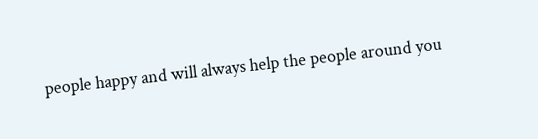people happy and will always help the people around you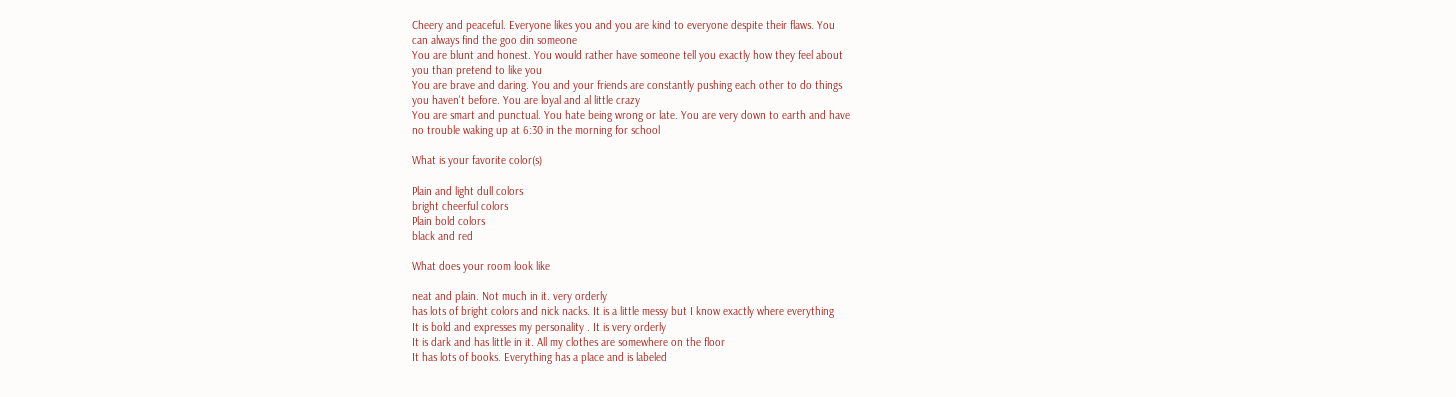Cheery and peaceful. Everyone likes you and you are kind to everyone despite their flaws. You
can always find the goo din someone
You are blunt and honest. You would rather have someone tell you exactly how they feel about
you than pretend to like you
You are brave and daring. You and your friends are constantly pushing each other to do things
you haven't before. You are loyal and al little crazy
You are smart and punctual. You hate being wrong or late. You are very down to earth and have
no trouble waking up at 6:30 in the morning for school

What is your favorite color(s)

Plain and light dull colors
bright cheerful colors
Plain bold colors
black and red

What does your room look like

neat and plain. Not much in it. very orderly
has lots of bright colors and nick nacks. It is a little messy but I know exactly where everything
It is bold and expresses my personality . It is very orderly
It is dark and has little in it. All my clothes are somewhere on the floor
It has lots of books. Everything has a place and is labeled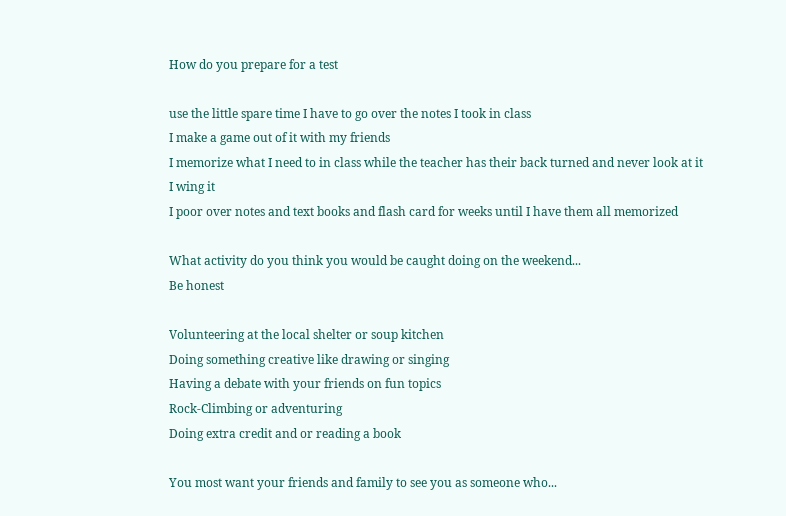How do you prepare for a test

use the little spare time I have to go over the notes I took in class
I make a game out of it with my friends
I memorize what I need to in class while the teacher has their back turned and never look at it
I wing it
I poor over notes and text books and flash card for weeks until I have them all memorized

What activity do you think you would be caught doing on the weekend...
Be honest

Volunteering at the local shelter or soup kitchen
Doing something creative like drawing or singing
Having a debate with your friends on fun topics
Rock-Climbing or adventuring
Doing extra credit and or reading a book

You most want your friends and family to see you as someone who...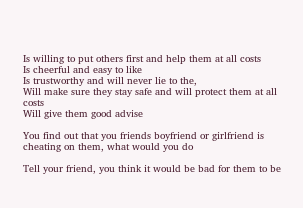Is willing to put others first and help them at all costs
Is cheerful and easy to like
Is trustworthy and will never lie to the,
Will make sure they stay safe and will protect them at all costs
Will give them good advise

You find out that you friends boyfriend or girlfriend is cheating on them, what would you do

Tell your friend, you think it would be bad for them to be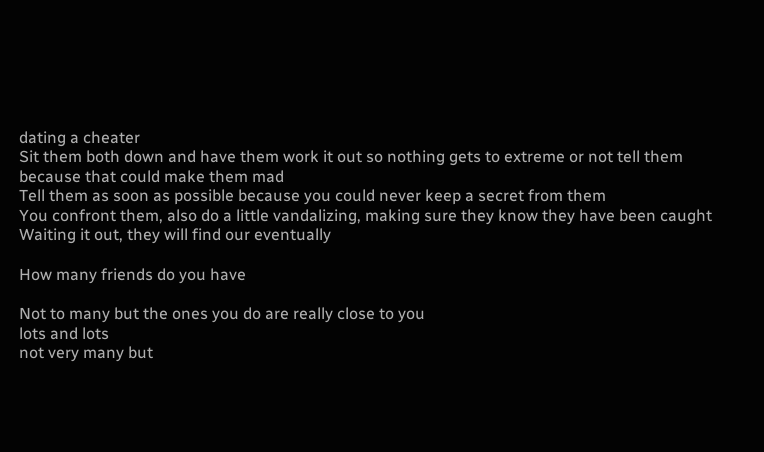dating a cheater
Sit them both down and have them work it out so nothing gets to extreme or not tell them
because that could make them mad
Tell them as soon as possible because you could never keep a secret from them
You confront them, also do a little vandalizing, making sure they know they have been caught
Waiting it out, they will find our eventually

How many friends do you have

Not to many but the ones you do are really close to you
lots and lots
not very many but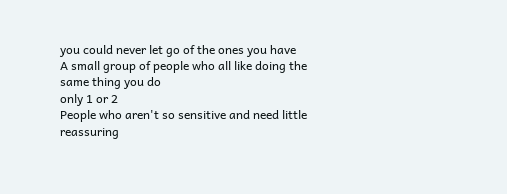you could never let go of the ones you have
A small group of people who all like doing the same thing you do
only 1 or 2
People who aren't so sensitive and need little reassuring